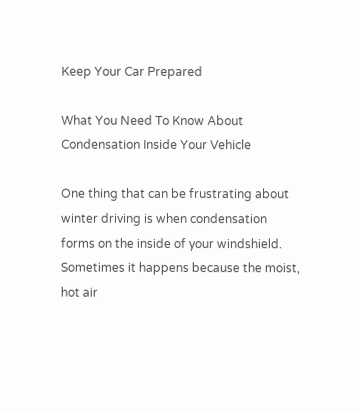Keep Your Car Prepared

What You Need To Know About Condensation Inside Your Vehicle

One thing that can be frustrating about winter driving is when condensation forms on the inside of your windshield. Sometimes it happens because the moist, hot air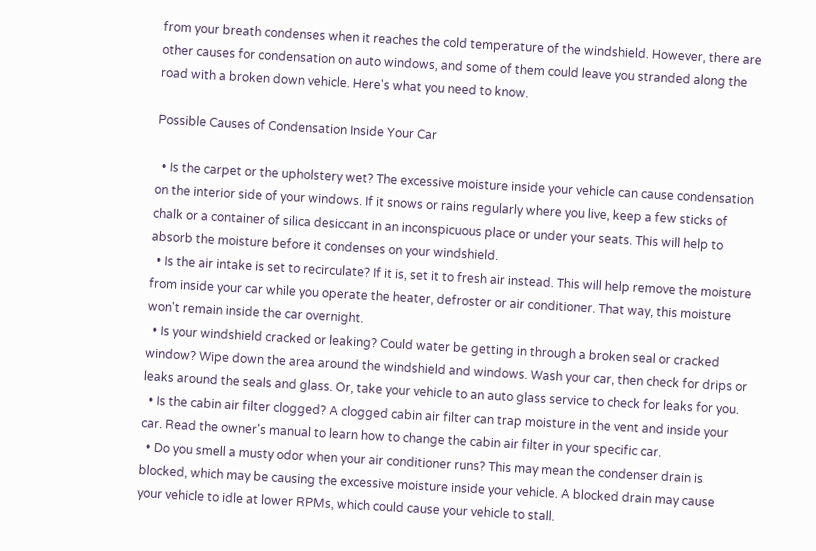from your breath condenses when it reaches the cold temperature of the windshield. However, there are other causes for condensation on auto windows, and some of them could leave you stranded along the road with a broken down vehicle. Here's what you need to know.

Possible Causes of Condensation Inside Your Car

  • Is the carpet or the upholstery wet? The excessive moisture inside your vehicle can cause condensation on the interior side of your windows. If it snows or rains regularly where you live, keep a few sticks of chalk or a container of silica desiccant in an inconspicuous place or under your seats. This will help to absorb the moisture before it condenses on your windshield.
  • Is the air intake is set to recirculate? If it is, set it to fresh air instead. This will help remove the moisture from inside your car while you operate the heater, defroster or air conditioner. That way, this moisture won't remain inside the car overnight.
  • Is your windshield cracked or leaking? Could water be getting in through a broken seal or cracked window? Wipe down the area around the windshield and windows. Wash your car, then check for drips or leaks around the seals and glass. Or, take your vehicle to an auto glass service to check for leaks for you.
  • Is the cabin air filter clogged? A clogged cabin air filter can trap moisture in the vent and inside your car. Read the owner's manual to learn how to change the cabin air filter in your specific car.
  • Do you smell a musty odor when your air conditioner runs? This may mean the condenser drain is blocked, which may be causing the excessive moisture inside your vehicle. A blocked drain may cause your vehicle to idle at lower RPMs, which could cause your vehicle to stall.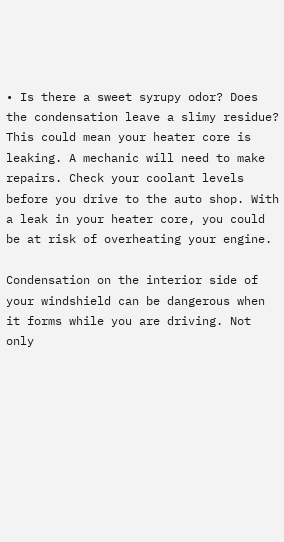• Is there a sweet syrupy odor? Does the condensation leave a slimy residue? This could mean your heater core is leaking. A mechanic will need to make repairs. Check your coolant levels before you drive to the auto shop. With a leak in your heater core, you could be at risk of overheating your engine.

Condensation on the interior side of your windshield can be dangerous when it forms while you are driving. Not only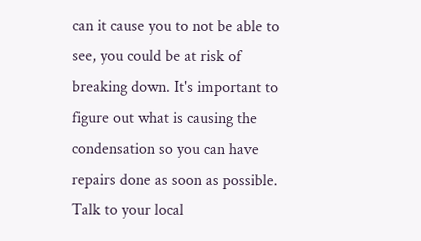can it cause you to not be able to see, you could be at risk of breaking down. It's important to figure out what is causing the condensation so you can have repairs done as soon as possible. Talk to your local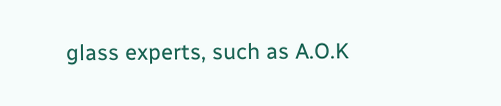glass experts, such as A.O.K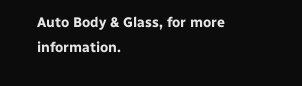Auto Body & Glass, for more information.